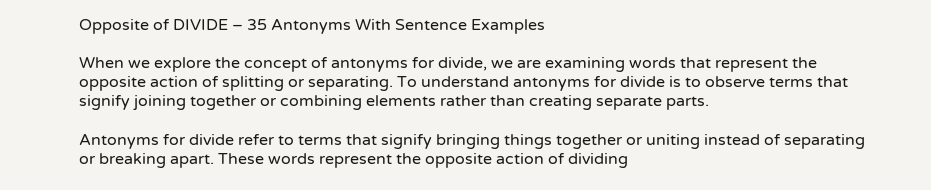Opposite of DIVIDE – 35 Antonyms With Sentence Examples

When we explore the concept of antonyms for divide, we are examining words that represent the opposite action of splitting or separating. To understand antonyms for divide is to observe terms that signify joining together or combining elements rather than creating separate parts.

Antonyms for divide refer to terms that signify bringing things together or uniting instead of separating or breaking apart. These words represent the opposite action of dividing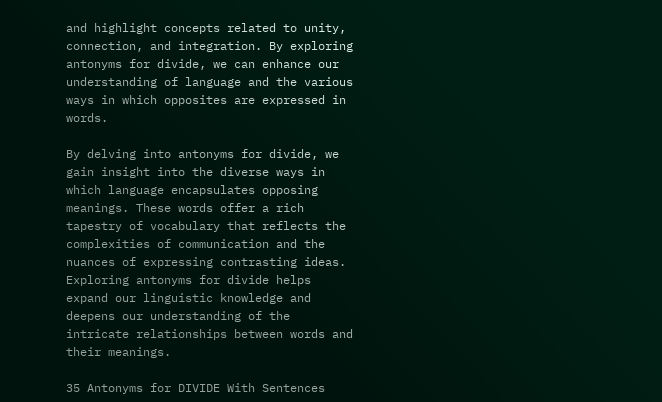and highlight concepts related to unity, connection, and integration. By exploring antonyms for divide, we can enhance our understanding of language and the various ways in which opposites are expressed in words.

By delving into antonyms for divide, we gain insight into the diverse ways in which language encapsulates opposing meanings. These words offer a rich tapestry of vocabulary that reflects the complexities of communication and the nuances of expressing contrasting ideas. Exploring antonyms for divide helps expand our linguistic knowledge and deepens our understanding of the intricate relationships between words and their meanings.

35 Antonyms for DIVIDE With Sentences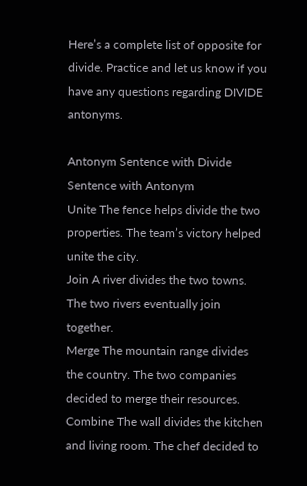Here’s a complete list of opposite for divide. Practice and let us know if you have any questions regarding DIVIDE antonyms.

Antonym Sentence with Divide Sentence with Antonym
Unite The fence helps divide the two properties. The team’s victory helped unite the city.
Join A river divides the two towns. The two rivers eventually join together.
Merge The mountain range divides the country. The two companies decided to merge their resources.
Combine The wall divides the kitchen and living room. The chef decided to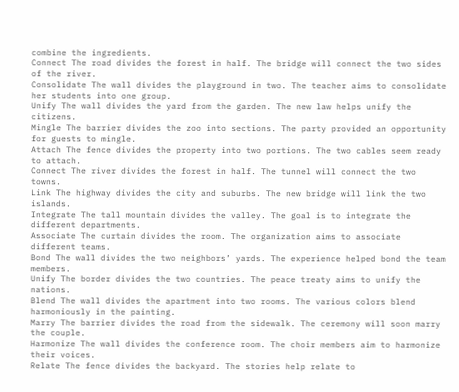combine the ingredients.
Connect The road divides the forest in half. The bridge will connect the two sides of the river.
Consolidate The wall divides the playground in two. The teacher aims to consolidate her students into one group.
Unify The wall divides the yard from the garden. The new law helps unify the citizens.
Mingle The barrier divides the zoo into sections. The party provided an opportunity for guests to mingle.
Attach The fence divides the property into two portions. The two cables seem ready to attach.
Connect The river divides the forest in half. The tunnel will connect the two towns.
Link The highway divides the city and suburbs. The new bridge will link the two islands.
Integrate The tall mountain divides the valley. The goal is to integrate the different departments.
Associate The curtain divides the room. The organization aims to associate different teams.
Bond The wall divides the two neighbors’ yards. The experience helped bond the team members.
Unify The border divides the two countries. The peace treaty aims to unify the nations.
Blend The wall divides the apartment into two rooms. The various colors blend harmoniously in the painting.
Marry The barrier divides the road from the sidewalk. The ceremony will soon marry the couple.
Harmonize The wall divides the conference room. The choir members aim to harmonize their voices.
Relate The fence divides the backyard. The stories help relate to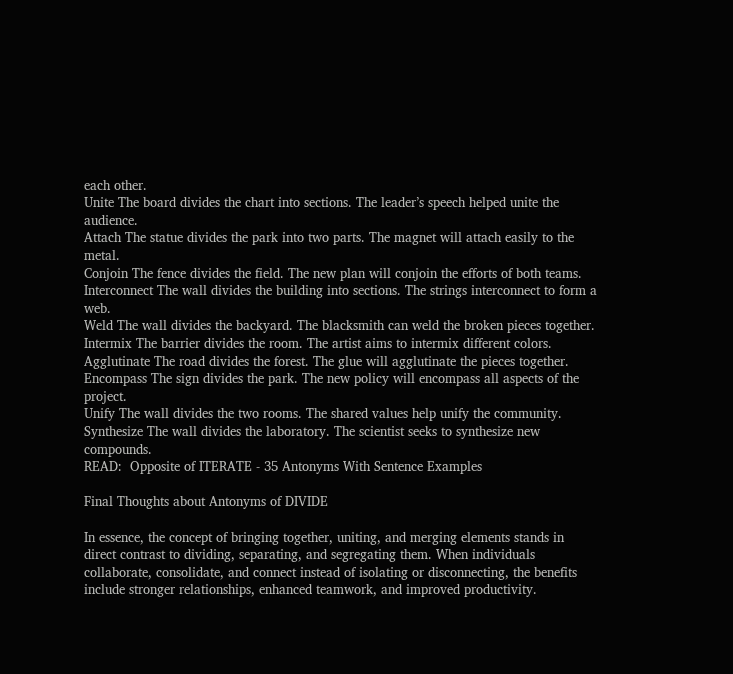each other.
Unite The board divides the chart into sections. The leader’s speech helped unite the audience.
Attach The statue divides the park into two parts. The magnet will attach easily to the metal.
Conjoin The fence divides the field. The new plan will conjoin the efforts of both teams.
Interconnect The wall divides the building into sections. The strings interconnect to form a web.
Weld The wall divides the backyard. The blacksmith can weld the broken pieces together.
Intermix The barrier divides the room. The artist aims to intermix different colors.
Agglutinate The road divides the forest. The glue will agglutinate the pieces together.
Encompass The sign divides the park. The new policy will encompass all aspects of the project.
Unify The wall divides the two rooms. The shared values help unify the community.
Synthesize The wall divides the laboratory. The scientist seeks to synthesize new compounds.
READ:  Opposite of ITERATE - 35 Antonyms With Sentence Examples

Final Thoughts about Antonyms of DIVIDE

In essence, the concept of bringing together, uniting, and merging elements stands in direct contrast to dividing, separating, and segregating them. When individuals collaborate, consolidate, and connect instead of isolating or disconnecting, the benefits include stronger relationships, enhanced teamwork, and improved productivity.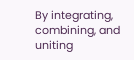By integrating, combining, and uniting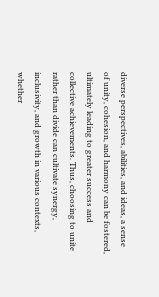diverse perspectives, abilities, and ideas, a sense of unity, cohesion, and harmony can be fostered, ultimately leading to greater success and collective achievements. Thus, choosing to unite rather than divide can cultivate synergy, inclusivity, and growth in various contexts, whether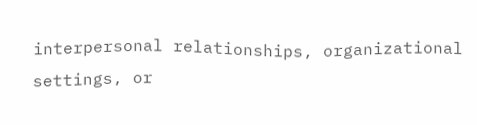interpersonal relationships, organizational settings, or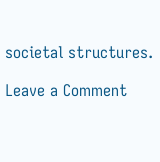societal structures.

Leave a Comment